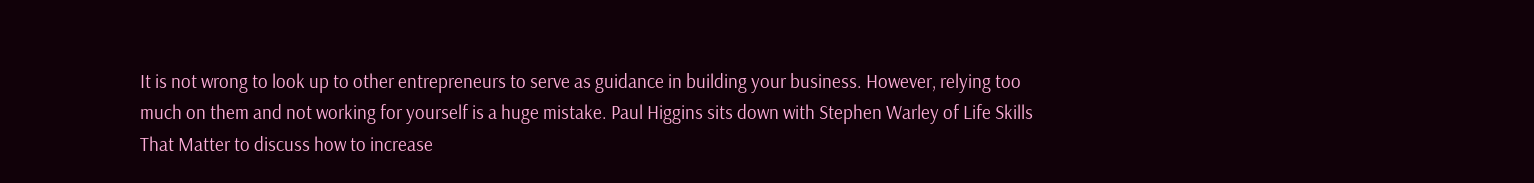It is not wrong to look up to other entrepreneurs to serve as guidance in building your business. However, relying too much on them and not working for yourself is a huge mistake. Paul Higgins sits down with Stephen Warley of Life Skills That Matter to discuss how to increase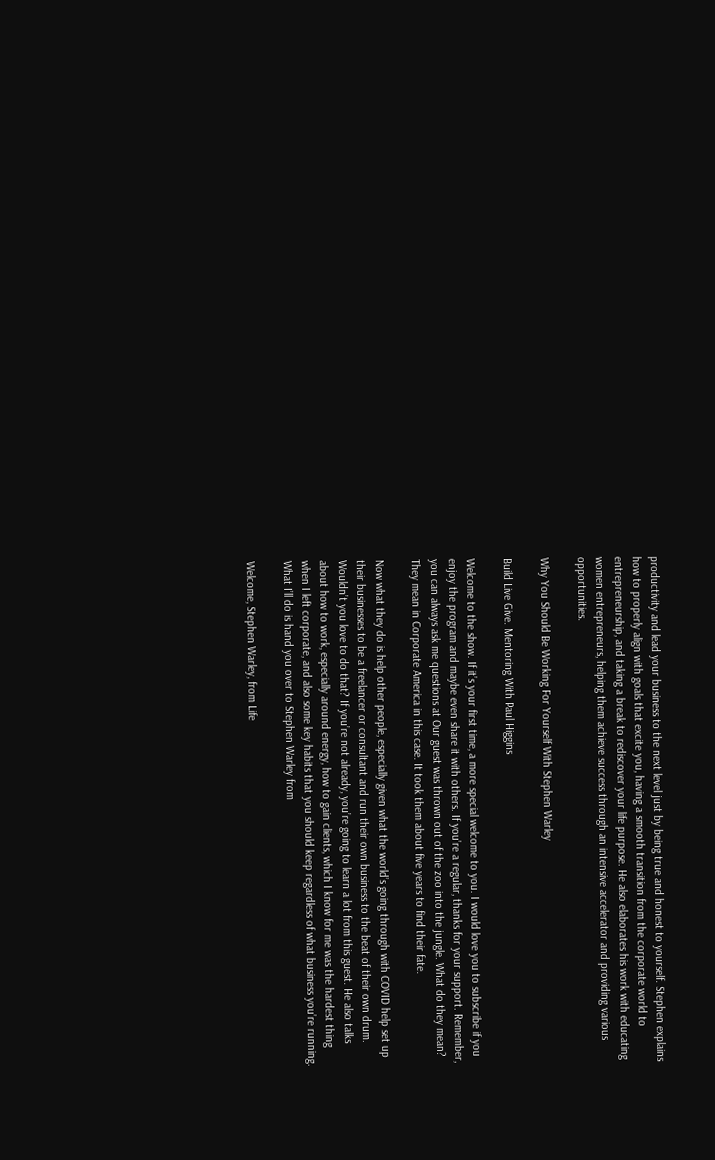productivity and lead your business to the next level just by being true and honest to yourself. Stephen explains how to properly align with goals that excite you, having a smooth transition from the corporate world to entrepreneurship, and taking a break to rediscover your life purpose. He also elaborates his work with educating women entrepreneurs, helping them achieve success through an intensive accelerator and providing various opportunities.

Why You Should Be Working For Yourself With Stephen Warley

Build Live Give. Mentoring With Paul Higgins

Welcome to the show. If it’s your first time, a more special welcome to you. I would love you to subscribe if you enjoy the program and maybe even share it with others. If you’re a regular, thanks for your support. Remember, you can always ask me questions at Our guest was thrown out of the zoo into the jungle. What do they mean? They mean in Corporate America in this case. It took them about five years to find their fate.

Now what they do is help other people, especially given what the world’s going through with COVID help set up their businesses to be a freelancer or consultant and run their own business to the beat of their own drum. Wouldn’t you love to do that? If you’re not already, you’re going to learn a lot from this guest. He also talks about how to work, especially around energy, how to gain clients, which I know for me was the hardest thing when I left corporate, and also some key habits that you should keep regardless of what business you’re running. What I’ll do is hand you over to Stephen Warley from

Welcome, Stephen Warley, from Life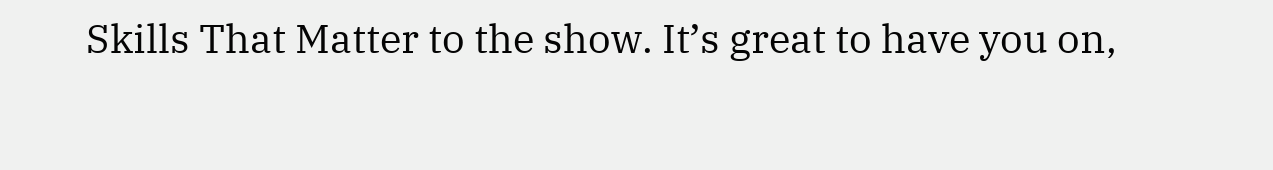Skills That Matter to the show. It’s great to have you on,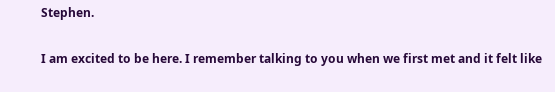Stephen.

I am excited to be here. I remember talking to you when we first met and it felt like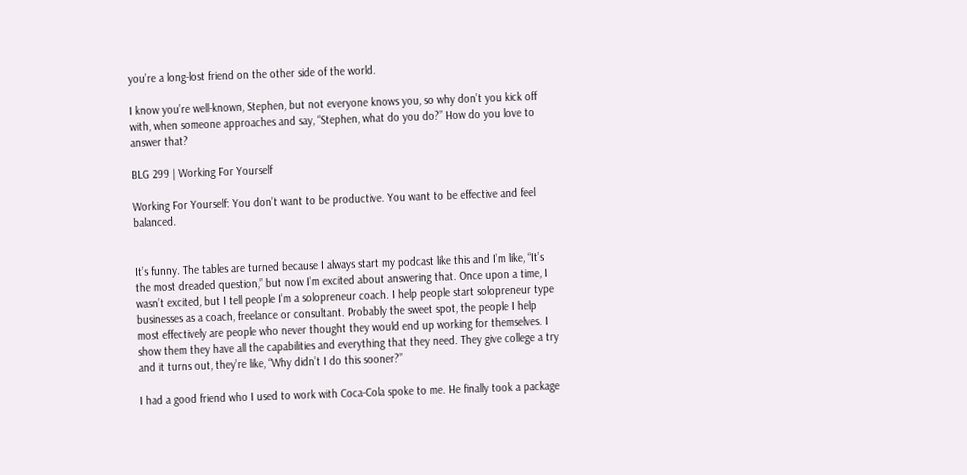you’re a long-lost friend on the other side of the world.

I know you’re well-known, Stephen, but not everyone knows you, so why don’t you kick off with, when someone approaches and say, “Stephen, what do you do?” How do you love to answer that?

BLG 299 | Working For Yourself

Working For Yourself: You don’t want to be productive. You want to be effective and feel balanced.


It’s funny. The tables are turned because I always start my podcast like this and I’m like, “It’s the most dreaded question,” but now I’m excited about answering that. Once upon a time, I wasn’t excited, but I tell people I’m a solopreneur coach. I help people start solopreneur type businesses as a coach, freelance or consultant. Probably the sweet spot, the people I help most effectively are people who never thought they would end up working for themselves. I show them they have all the capabilities and everything that they need. They give college a try and it turns out, they’re like, “Why didn’t I do this sooner?”

I had a good friend who I used to work with Coca-Cola spoke to me. He finally took a package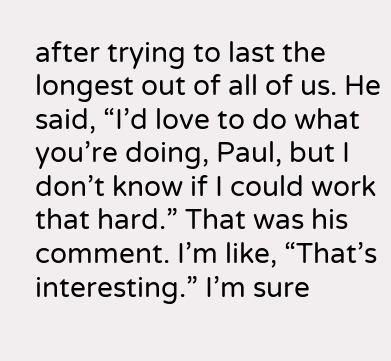after trying to last the longest out of all of us. He said, “I’d love to do what you’re doing, Paul, but I don’t know if I could work that hard.” That was his comment. I’m like, “That’s interesting.” I’m sure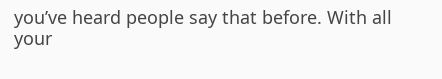you’ve heard people say that before. With all your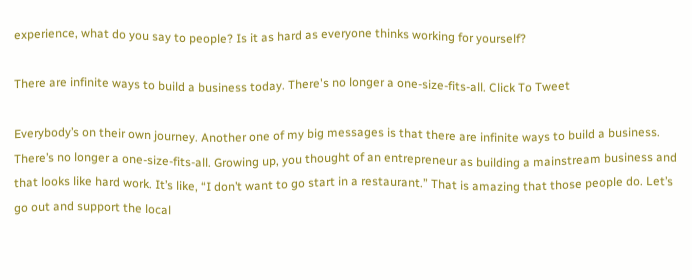experience, what do you say to people? Is it as hard as everyone thinks working for yourself?

There are infinite ways to build a business today. There's no longer a one-size-fits-all. Click To Tweet

Everybody’s on their own journey. Another one of my big messages is that there are infinite ways to build a business. There’s no longer a one-size-fits-all. Growing up, you thought of an entrepreneur as building a mainstream business and that looks like hard work. It’s like, “I don’t want to go start in a restaurant.” That is amazing that those people do. Let’s go out and support the local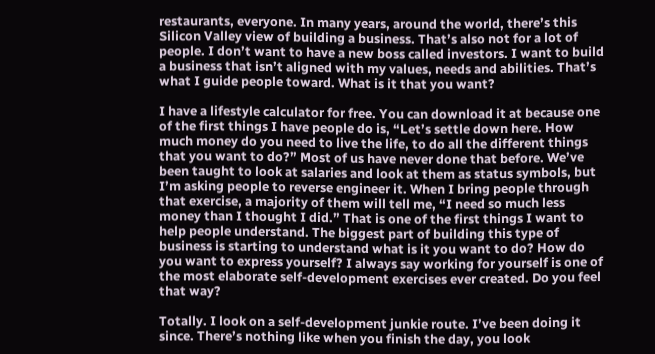restaurants, everyone. In many years, around the world, there’s this Silicon Valley view of building a business. That’s also not for a lot of people. I don’t want to have a new boss called investors. I want to build a business that isn’t aligned with my values, needs and abilities. That’s what I guide people toward. What is it that you want?

I have a lifestyle calculator for free. You can download it at because one of the first things I have people do is, “Let’s settle down here. How much money do you need to live the life, to do all the different things that you want to do?” Most of us have never done that before. We’ve been taught to look at salaries and look at them as status symbols, but I’m asking people to reverse engineer it. When I bring people through that exercise, a majority of them will tell me, “I need so much less money than I thought I did.” That is one of the first things I want to help people understand. The biggest part of building this type of business is starting to understand what is it you want to do? How do you want to express yourself? I always say working for yourself is one of the most elaborate self-development exercises ever created. Do you feel that way?

Totally. I look on a self-development junkie route. I’ve been doing it since. There’s nothing like when you finish the day, you look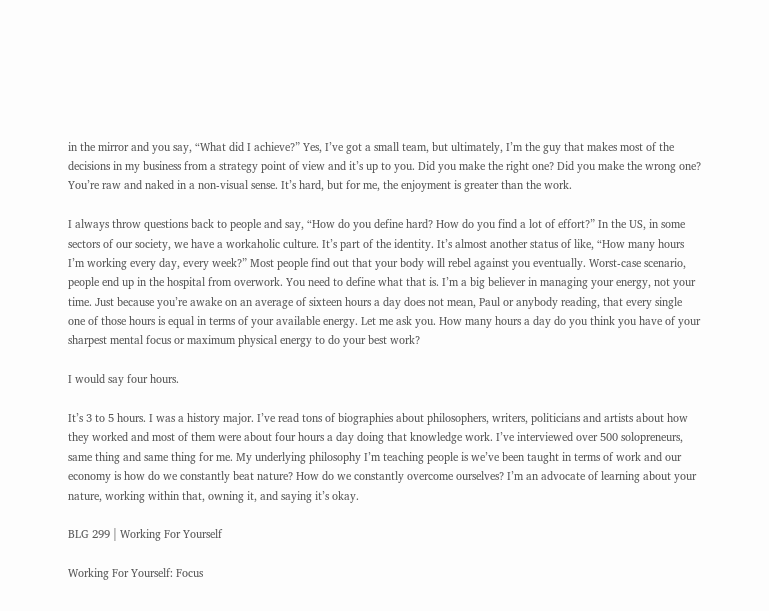in the mirror and you say, “What did I achieve?” Yes, I’ve got a small team, but ultimately, I’m the guy that makes most of the decisions in my business from a strategy point of view and it’s up to you. Did you make the right one? Did you make the wrong one? You’re raw and naked in a non-visual sense. It’s hard, but for me, the enjoyment is greater than the work.

I always throw questions back to people and say, “How do you define hard? How do you find a lot of effort?” In the US, in some sectors of our society, we have a workaholic culture. It’s part of the identity. It’s almost another status of like, “How many hours I’m working every day, every week?” Most people find out that your body will rebel against you eventually. Worst-case scenario, people end up in the hospital from overwork. You need to define what that is. I’m a big believer in managing your energy, not your time. Just because you’re awake on an average of sixteen hours a day does not mean, Paul or anybody reading, that every single one of those hours is equal in terms of your available energy. Let me ask you. How many hours a day do you think you have of your sharpest mental focus or maximum physical energy to do your best work?

I would say four hours.

It’s 3 to 5 hours. I was a history major. I’ve read tons of biographies about philosophers, writers, politicians and artists about how they worked and most of them were about four hours a day doing that knowledge work. I’ve interviewed over 500 solopreneurs, same thing and same thing for me. My underlying philosophy I’m teaching people is we’ve been taught in terms of work and our economy is how do we constantly beat nature? How do we constantly overcome ourselves? I’m an advocate of learning about your nature, working within that, owning it, and saying it’s okay.

BLG 299 | Working For Yourself

Working For Yourself: Focus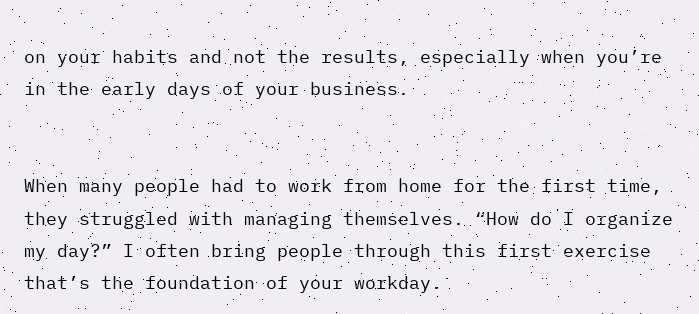on your habits and not the results, especially when you’re in the early days of your business.


When many people had to work from home for the first time, they struggled with managing themselves. “How do I organize my day?” I often bring people through this first exercise that’s the foundation of your workday.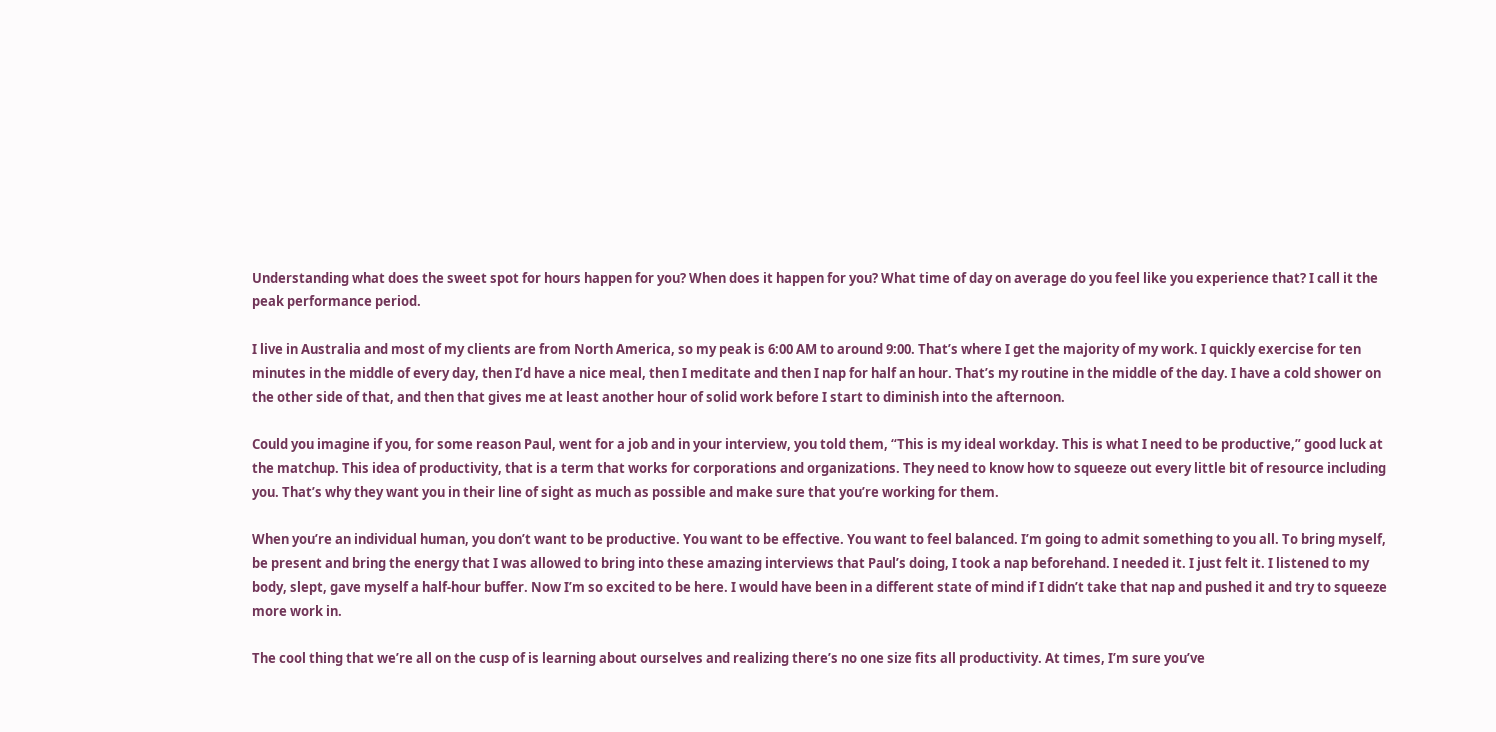Understanding what does the sweet spot for hours happen for you? When does it happen for you? What time of day on average do you feel like you experience that? I call it the peak performance period.

I live in Australia and most of my clients are from North America, so my peak is 6:00 AM to around 9:00. That’s where I get the majority of my work. I quickly exercise for ten minutes in the middle of every day, then I’d have a nice meal, then I meditate and then I nap for half an hour. That’s my routine in the middle of the day. I have a cold shower on the other side of that, and then that gives me at least another hour of solid work before I start to diminish into the afternoon.

Could you imagine if you, for some reason Paul, went for a job and in your interview, you told them, “This is my ideal workday. This is what I need to be productive,” good luck at the matchup. This idea of productivity, that is a term that works for corporations and organizations. They need to know how to squeeze out every little bit of resource including you. That’s why they want you in their line of sight as much as possible and make sure that you’re working for them.

When you’re an individual human, you don’t want to be productive. You want to be effective. You want to feel balanced. I’m going to admit something to you all. To bring myself, be present and bring the energy that I was allowed to bring into these amazing interviews that Paul’s doing, I took a nap beforehand. I needed it. I just felt it. I listened to my body, slept, gave myself a half-hour buffer. Now I’m so excited to be here. I would have been in a different state of mind if I didn’t take that nap and pushed it and try to squeeze more work in.

The cool thing that we’re all on the cusp of is learning about ourselves and realizing there’s no one size fits all productivity. At times, I’m sure you’ve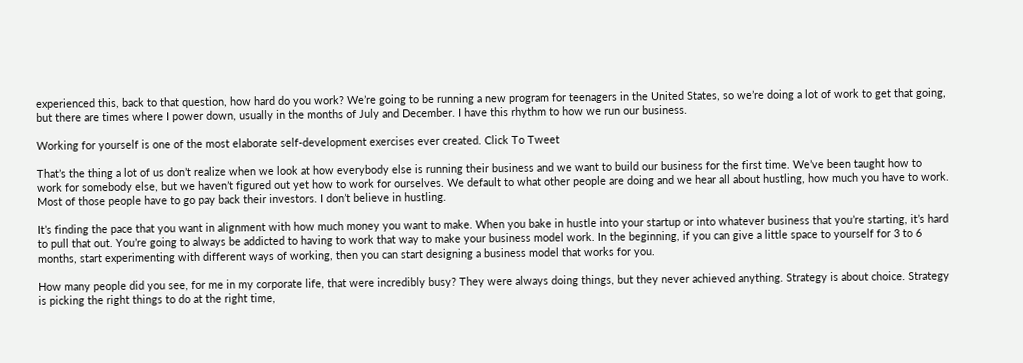experienced this, back to that question, how hard do you work? We’re going to be running a new program for teenagers in the United States, so we’re doing a lot of work to get that going, but there are times where I power down, usually in the months of July and December. I have this rhythm to how we run our business.

Working for yourself is one of the most elaborate self-development exercises ever created. Click To Tweet

That’s the thing a lot of us don’t realize when we look at how everybody else is running their business and we want to build our business for the first time. We’ve been taught how to work for somebody else, but we haven’t figured out yet how to work for ourselves. We default to what other people are doing and we hear all about hustling, how much you have to work. Most of those people have to go pay back their investors. I don’t believe in hustling.

It’s finding the pace that you want in alignment with how much money you want to make. When you bake in hustle into your startup or into whatever business that you’re starting, it’s hard to pull that out. You’re going to always be addicted to having to work that way to make your business model work. In the beginning, if you can give a little space to yourself for 3 to 6 months, start experimenting with different ways of working, then you can start designing a business model that works for you.

How many people did you see, for me in my corporate life, that were incredibly busy? They were always doing things, but they never achieved anything. Strategy is about choice. Strategy is picking the right things to do at the right time,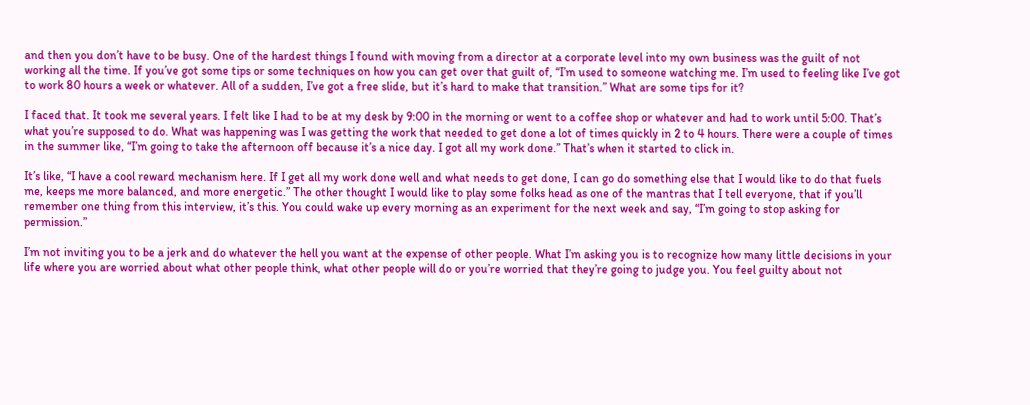and then you don’t have to be busy. One of the hardest things I found with moving from a director at a corporate level into my own business was the guilt of not working all the time. If you’ve got some tips or some techniques on how you can get over that guilt of, “I’m used to someone watching me. I’m used to feeling like I’ve got to work 80 hours a week or whatever. All of a sudden, I’ve got a free slide, but it’s hard to make that transition.” What are some tips for it?

I faced that. It took me several years. I felt like I had to be at my desk by 9:00 in the morning or went to a coffee shop or whatever and had to work until 5:00. That’s what you’re supposed to do. What was happening was I was getting the work that needed to get done a lot of times quickly in 2 to 4 hours. There were a couple of times in the summer like, “I’m going to take the afternoon off because it’s a nice day. I got all my work done.” That’s when it started to click in.

It’s like, “I have a cool reward mechanism here. If I get all my work done well and what needs to get done, I can go do something else that I would like to do that fuels me, keeps me more balanced, and more energetic.” The other thought I would like to play some folks head as one of the mantras that I tell everyone, that if you’ll remember one thing from this interview, it’s this. You could wake up every morning as an experiment for the next week and say, “I’m going to stop asking for permission.”

I’m not inviting you to be a jerk and do whatever the hell you want at the expense of other people. What I’m asking you is to recognize how many little decisions in your life where you are worried about what other people think, what other people will do or you’re worried that they’re going to judge you. You feel guilty about not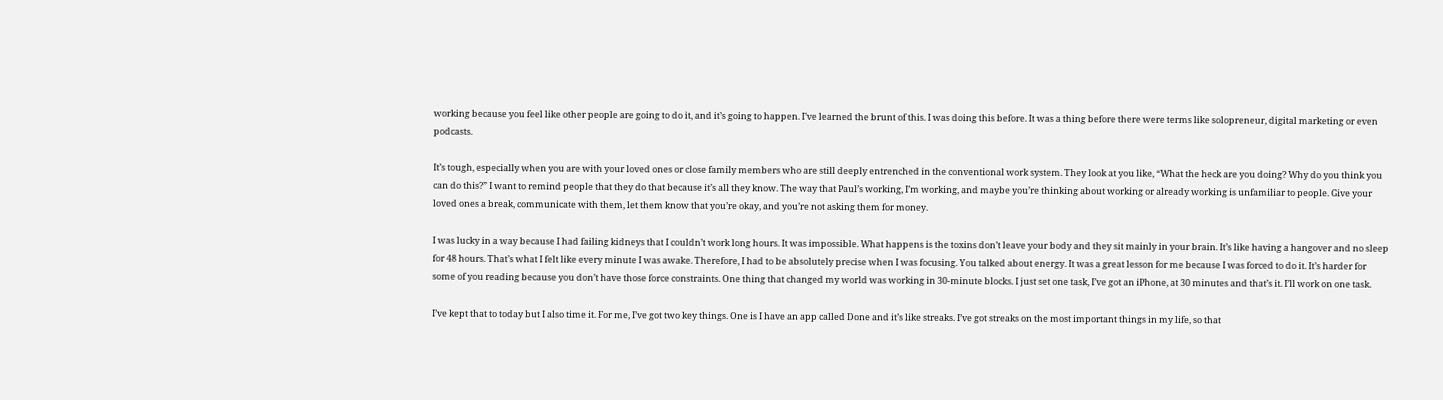working because you feel like other people are going to do it, and it’s going to happen. I’ve learned the brunt of this. I was doing this before. It was a thing before there were terms like solopreneur, digital marketing or even podcasts.

It’s tough, especially when you are with your loved ones or close family members who are still deeply entrenched in the conventional work system. They look at you like, “What the heck are you doing? Why do you think you can do this?” I want to remind people that they do that because it’s all they know. The way that Paul’s working, I’m working, and maybe you’re thinking about working or already working is unfamiliar to people. Give your loved ones a break, communicate with them, let them know that you’re okay, and you’re not asking them for money.

I was lucky in a way because I had failing kidneys that I couldn’t work long hours. It was impossible. What happens is the toxins don’t leave your body and they sit mainly in your brain. It’s like having a hangover and no sleep for 48 hours. That’s what I felt like every minute I was awake. Therefore, I had to be absolutely precise when I was focusing. You talked about energy. It was a great lesson for me because I was forced to do it. It’s harder for some of you reading because you don’t have those force constraints. One thing that changed my world was working in 30-minute blocks. I just set one task, I’ve got an iPhone, at 30 minutes and that’s it. I’ll work on one task.

I’ve kept that to today but I also time it. For me, I’ve got two key things. One is I have an app called Done and it’s like streaks. I’ve got streaks on the most important things in my life, so that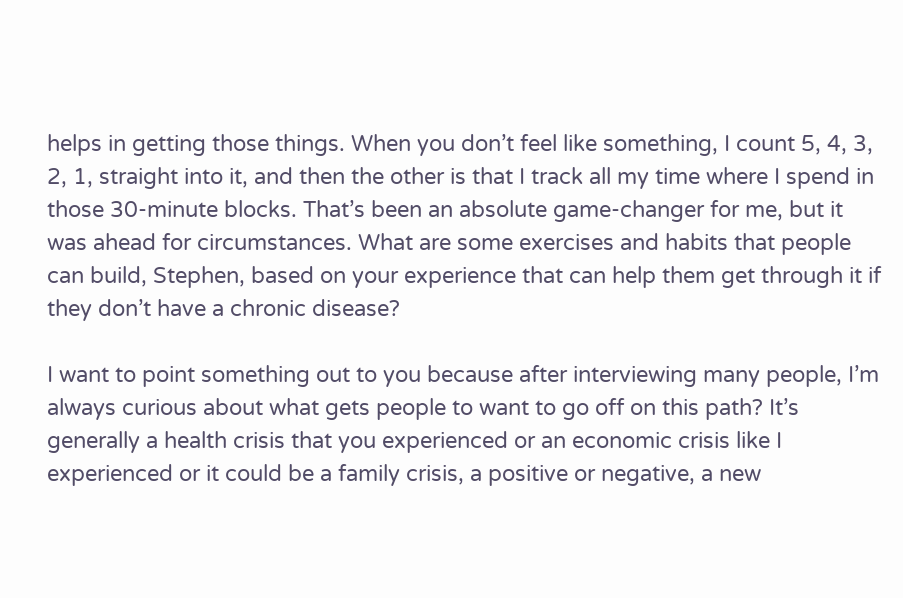helps in getting those things. When you don’t feel like something, I count 5, 4, 3, 2, 1, straight into it, and then the other is that I track all my time where I spend in those 30-minute blocks. That’s been an absolute game-changer for me, but it was ahead for circumstances. What are some exercises and habits that people can build, Stephen, based on your experience that can help them get through it if they don’t have a chronic disease?

I want to point something out to you because after interviewing many people, I’m always curious about what gets people to want to go off on this path? It’s generally a health crisis that you experienced or an economic crisis like I experienced or it could be a family crisis, a positive or negative, a new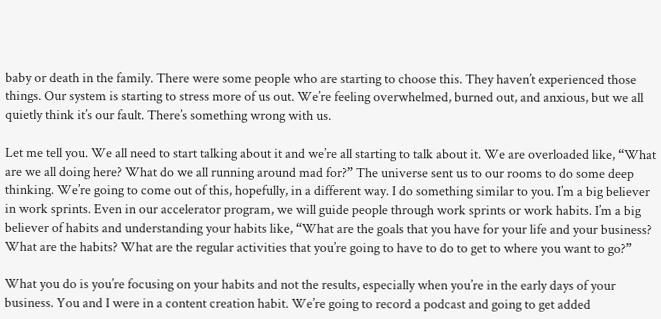baby or death in the family. There were some people who are starting to choose this. They haven’t experienced those things. Our system is starting to stress more of us out. We’re feeling overwhelmed, burned out, and anxious, but we all quietly think it’s our fault. There’s something wrong with us.

Let me tell you. We all need to start talking about it and we’re all starting to talk about it. We are overloaded like, “What are we all doing here? What do we all running around mad for?” The universe sent us to our rooms to do some deep thinking. We’re going to come out of this, hopefully, in a different way. I do something similar to you. I’m a big believer in work sprints. Even in our accelerator program, we will guide people through work sprints or work habits. I’m a big believer of habits and understanding your habits like, “What are the goals that you have for your life and your business? What are the habits? What are the regular activities that you’re going to have to do to get to where you want to go?”

What you do is you’re focusing on your habits and not the results, especially when you’re in the early days of your business. You and I were in a content creation habit. We’re going to record a podcast and going to get added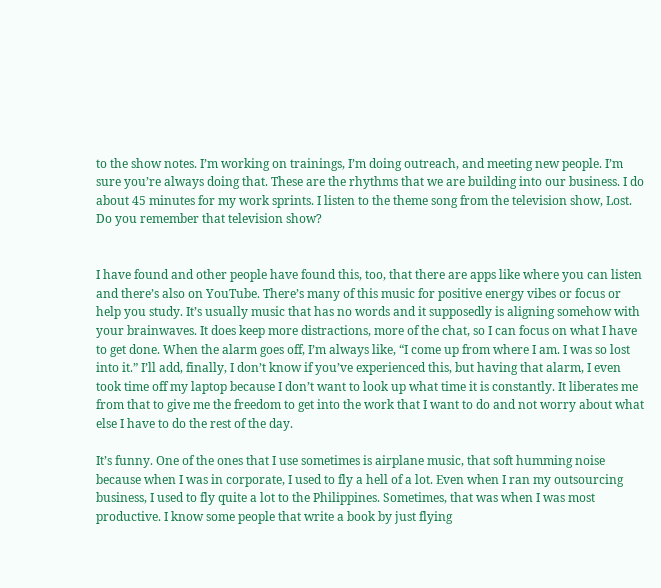to the show notes. I’m working on trainings, I’m doing outreach, and meeting new people. I’m sure you’re always doing that. These are the rhythms that we are building into our business. I do about 45 minutes for my work sprints. I listen to the theme song from the television show, Lost. Do you remember that television show?


I have found and other people have found this, too, that there are apps like where you can listen and there’s also on YouTube. There’s many of this music for positive energy vibes or focus or help you study. It’s usually music that has no words and it supposedly is aligning somehow with your brainwaves. It does keep more distractions, more of the chat, so I can focus on what I have to get done. When the alarm goes off, I’m always like, “I come up from where I am. I was so lost into it.” I’ll add, finally, I don’t know if you’ve experienced this, but having that alarm, I even took time off my laptop because I don’t want to look up what time it is constantly. It liberates me from that to give me the freedom to get into the work that I want to do and not worry about what else I have to do the rest of the day.

It’s funny. One of the ones that I use sometimes is airplane music, that soft humming noise because when I was in corporate, I used to fly a hell of a lot. Even when I ran my outsourcing business, I used to fly quite a lot to the Philippines. Sometimes, that was when I was most productive. I know some people that write a book by just flying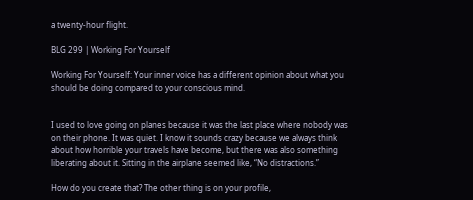a twenty-hour flight.

BLG 299 | Working For Yourself

Working For Yourself: Your inner voice has a different opinion about what you should be doing compared to your conscious mind.


I used to love going on planes because it was the last place where nobody was on their phone. It was quiet. I know it sounds crazy because we always think about how horrible your travels have become, but there was also something liberating about it. Sitting in the airplane seemed like, “No distractions.”

How do you create that? The other thing is on your profile,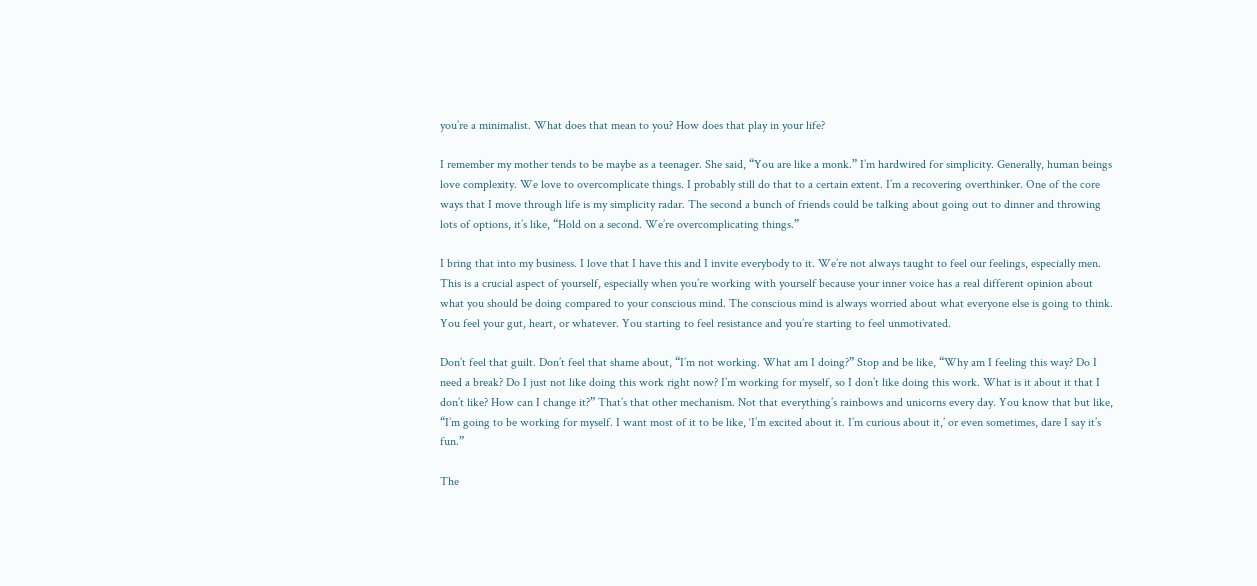you’re a minimalist. What does that mean to you? How does that play in your life?

I remember my mother tends to be maybe as a teenager. She said, “You are like a monk.” I’m hardwired for simplicity. Generally, human beings love complexity. We love to overcomplicate things. I probably still do that to a certain extent. I’m a recovering overthinker. One of the core ways that I move through life is my simplicity radar. The second a bunch of friends could be talking about going out to dinner and throwing lots of options, it’s like, “Hold on a second. We’re overcomplicating things.”

I bring that into my business. I love that I have this and I invite everybody to it. We’re not always taught to feel our feelings, especially men. This is a crucial aspect of yourself, especially when you’re working with yourself because your inner voice has a real different opinion about what you should be doing compared to your conscious mind. The conscious mind is always worried about what everyone else is going to think. You feel your gut, heart, or whatever. You starting to feel resistance and you’re starting to feel unmotivated.

Don’t feel that guilt. Don’t feel that shame about, “I’m not working. What am I doing?” Stop and be like, “Why am I feeling this way? Do I need a break? Do I just not like doing this work right now? I’m working for myself, so I don’t like doing this work. What is it about it that I don’t like? How can I change it?” That’s that other mechanism. Not that everything’s rainbows and unicorns every day. You know that but like, “I’m going to be working for myself. I want most of it to be like, ‘I’m excited about it. I’m curious about it,’ or even sometimes, dare I say it’s fun.”

The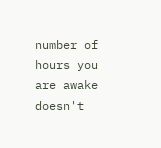number of hours you are awake doesn't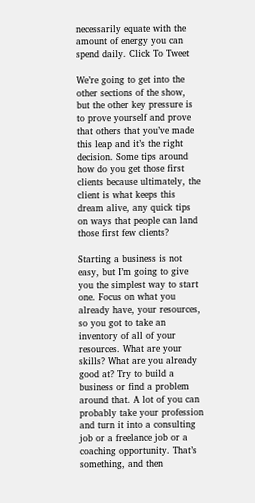necessarily equate with the amount of energy you can spend daily. Click To Tweet

We’re going to get into the other sections of the show, but the other key pressure is to prove yourself and prove that others that you’ve made this leap and it’s the right decision. Some tips around how do you get those first clients because ultimately, the client is what keeps this dream alive, any quick tips on ways that people can land those first few clients?

Starting a business is not easy, but I’m going to give you the simplest way to start one. Focus on what you already have, your resources, so you got to take an inventory of all of your resources. What are your skills? What are you already good at? Try to build a business or find a problem around that. A lot of you can probably take your profession and turn it into a consulting job or a freelance job or a coaching opportunity. That’s something, and then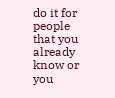do it for people that you already know or you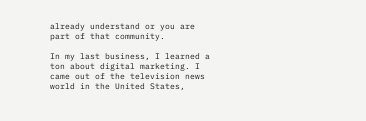already understand or you are part of that community.

In my last business, I learned a ton about digital marketing. I came out of the television news world in the United States,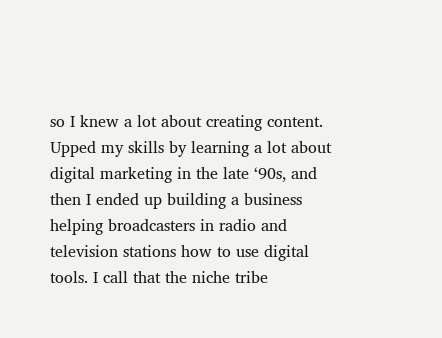so I knew a lot about creating content. Upped my skills by learning a lot about digital marketing in the late ‘90s, and then I ended up building a business helping broadcasters in radio and television stations how to use digital tools. I call that the niche tribe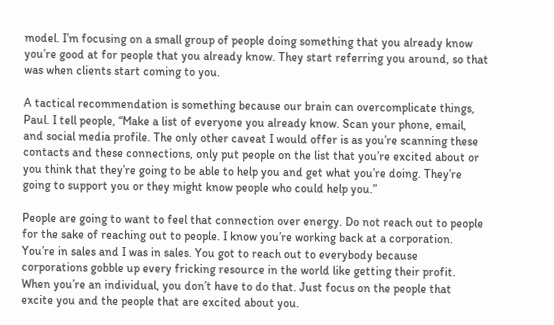model. I’m focusing on a small group of people doing something that you already know you’re good at for people that you already know. They start referring you around, so that was when clients start coming to you.

A tactical recommendation is something because our brain can overcomplicate things, Paul. I tell people, “Make a list of everyone you already know. Scan your phone, email, and social media profile. The only other caveat I would offer is as you’re scanning these contacts and these connections, only put people on the list that you’re excited about or you think that they’re going to be able to help you and get what you’re doing. They’re going to support you or they might know people who could help you.”

People are going to want to feel that connection over energy. Do not reach out to people for the sake of reaching out to people. I know you’re working back at a corporation. You’re in sales and I was in sales. You got to reach out to everybody because corporations gobble up every fricking resource in the world like getting their profit. When you’re an individual, you don’t have to do that. Just focus on the people that excite you and the people that are excited about you.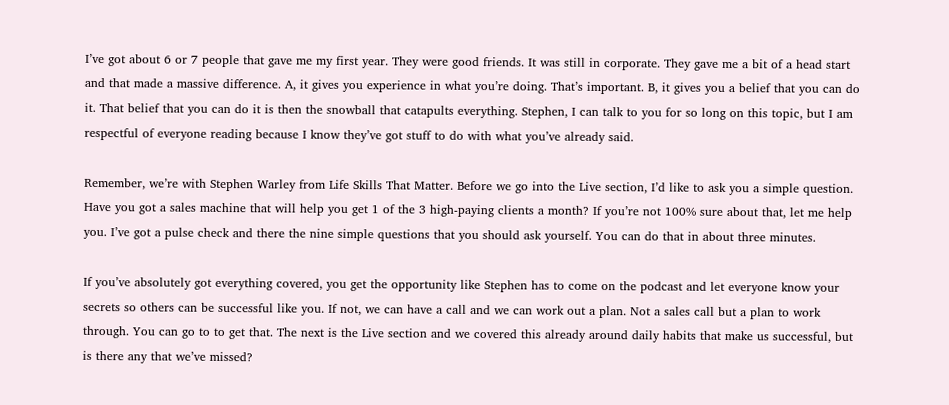I’ve got about 6 or 7 people that gave me my first year. They were good friends. It was still in corporate. They gave me a bit of a head start and that made a massive difference. A, it gives you experience in what you’re doing. That’s important. B, it gives you a belief that you can do it. That belief that you can do it is then the snowball that catapults everything. Stephen, I can talk to you for so long on this topic, but I am respectful of everyone reading because I know they’ve got stuff to do with what you’ve already said.

Remember, we’re with Stephen Warley from Life Skills That Matter. Before we go into the Live section, I’d like to ask you a simple question. Have you got a sales machine that will help you get 1 of the 3 high-paying clients a month? If you’re not 100% sure about that, let me help you. I’ve got a pulse check and there the nine simple questions that you should ask yourself. You can do that in about three minutes.

If you’ve absolutely got everything covered, you get the opportunity like Stephen has to come on the podcast and let everyone know your secrets so others can be successful like you. If not, we can have a call and we can work out a plan. Not a sales call but a plan to work through. You can go to to get that. The next is the Live section and we covered this already around daily habits that make us successful, but is there any that we’ve missed?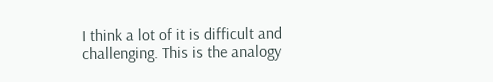I think a lot of it is difficult and challenging. This is the analogy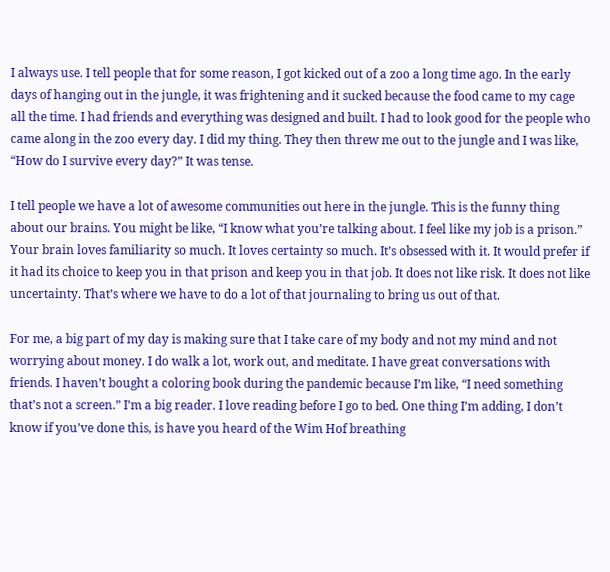I always use. I tell people that for some reason, I got kicked out of a zoo a long time ago. In the early days of hanging out in the jungle, it was frightening and it sucked because the food came to my cage all the time. I had friends and everything was designed and built. I had to look good for the people who came along in the zoo every day. I did my thing. They then threw me out to the jungle and I was like, “How do I survive every day?” It was tense.

I tell people we have a lot of awesome communities out here in the jungle. This is the funny thing about our brains. You might be like, “I know what you’re talking about. I feel like my job is a prison.” Your brain loves familiarity so much. It loves certainty so much. It’s obsessed with it. It would prefer if it had its choice to keep you in that prison and keep you in that job. It does not like risk. It does not like uncertainty. That’s where we have to do a lot of that journaling to bring us out of that.

For me, a big part of my day is making sure that I take care of my body and not my mind and not worrying about money. I do walk a lot, work out, and meditate. I have great conversations with friends. I haven’t bought a coloring book during the pandemic because I’m like, “I need something that’s not a screen.” I’m a big reader. I love reading before I go to bed. One thing I’m adding, I don’t know if you’ve done this, is have you heard of the Wim Hof breathing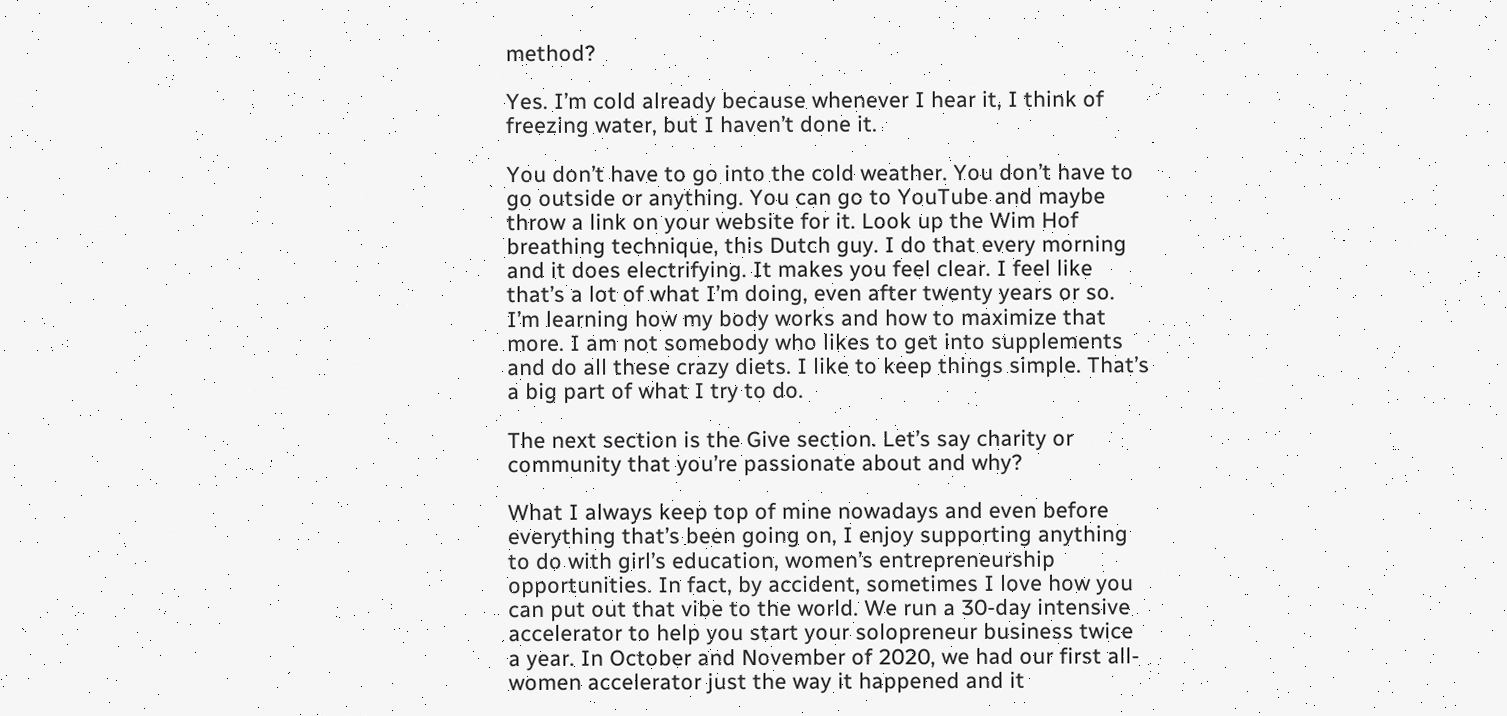method?

Yes. I’m cold already because whenever I hear it, I think of freezing water, but I haven’t done it.

You don’t have to go into the cold weather. You don’t have to go outside or anything. You can go to YouTube and maybe throw a link on your website for it. Look up the Wim Hof breathing technique, this Dutch guy. I do that every morning and it does electrifying. It makes you feel clear. I feel like that’s a lot of what I’m doing, even after twenty years or so. I’m learning how my body works and how to maximize that more. I am not somebody who likes to get into supplements and do all these crazy diets. I like to keep things simple. That’s a big part of what I try to do.

The next section is the Give section. Let’s say charity or community that you’re passionate about and why?

What I always keep top of mine nowadays and even before everything that’s been going on, I enjoy supporting anything to do with girl’s education, women’s entrepreneurship opportunities. In fact, by accident, sometimes I love how you can put out that vibe to the world. We run a 30-day intensive accelerator to help you start your solopreneur business twice a year. In October and November of 2020, we had our first all-women accelerator just the way it happened and it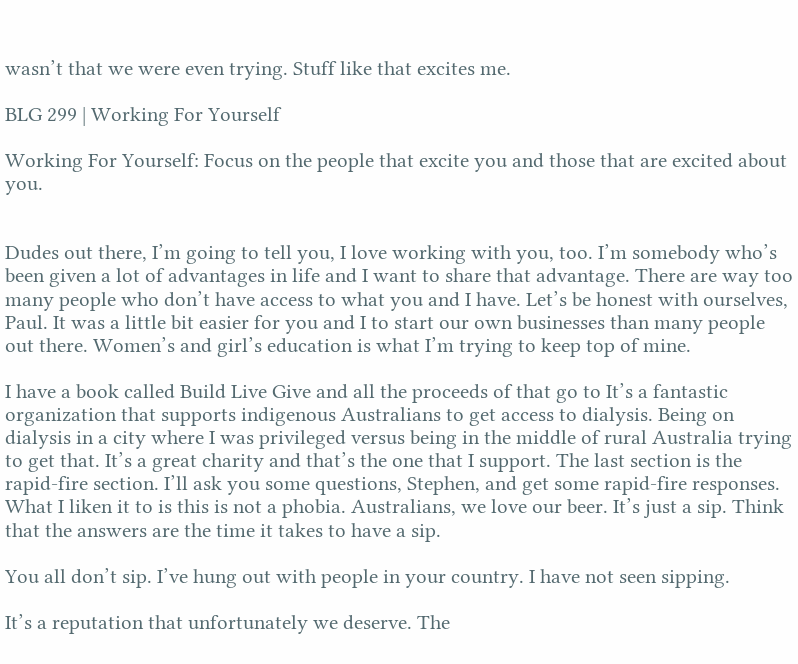wasn’t that we were even trying. Stuff like that excites me.

BLG 299 | Working For Yourself

Working For Yourself: Focus on the people that excite you and those that are excited about you.


Dudes out there, I’m going to tell you, I love working with you, too. I’m somebody who’s been given a lot of advantages in life and I want to share that advantage. There are way too many people who don’t have access to what you and I have. Let’s be honest with ourselves, Paul. It was a little bit easier for you and I to start our own businesses than many people out there. Women’s and girl’s education is what I’m trying to keep top of mine.

I have a book called Build Live Give and all the proceeds of that go to It’s a fantastic organization that supports indigenous Australians to get access to dialysis. Being on dialysis in a city where I was privileged versus being in the middle of rural Australia trying to get that. It’s a great charity and that’s the one that I support. The last section is the rapid-fire section. I’ll ask you some questions, Stephen, and get some rapid-fire responses. What I liken it to is this is not a phobia. Australians, we love our beer. It’s just a sip. Think that the answers are the time it takes to have a sip.

You all don’t sip. I’ve hung out with people in your country. I have not seen sipping.

It’s a reputation that unfortunately we deserve. The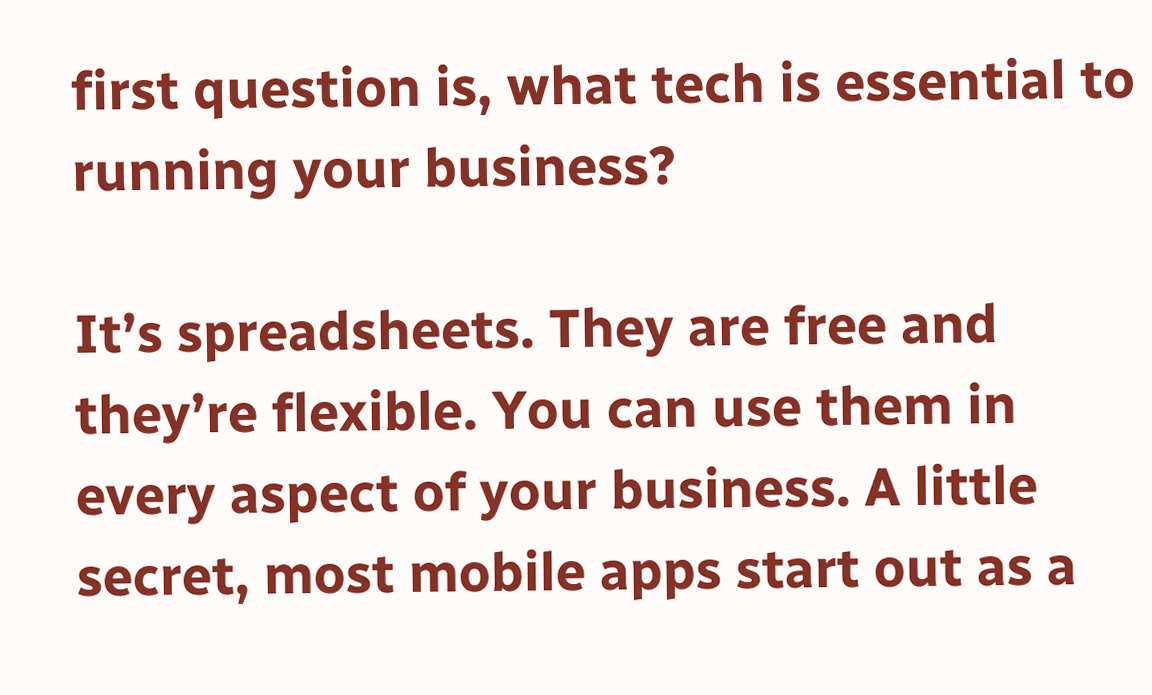first question is, what tech is essential to running your business?

It’s spreadsheets. They are free and they’re flexible. You can use them in every aspect of your business. A little secret, most mobile apps start out as a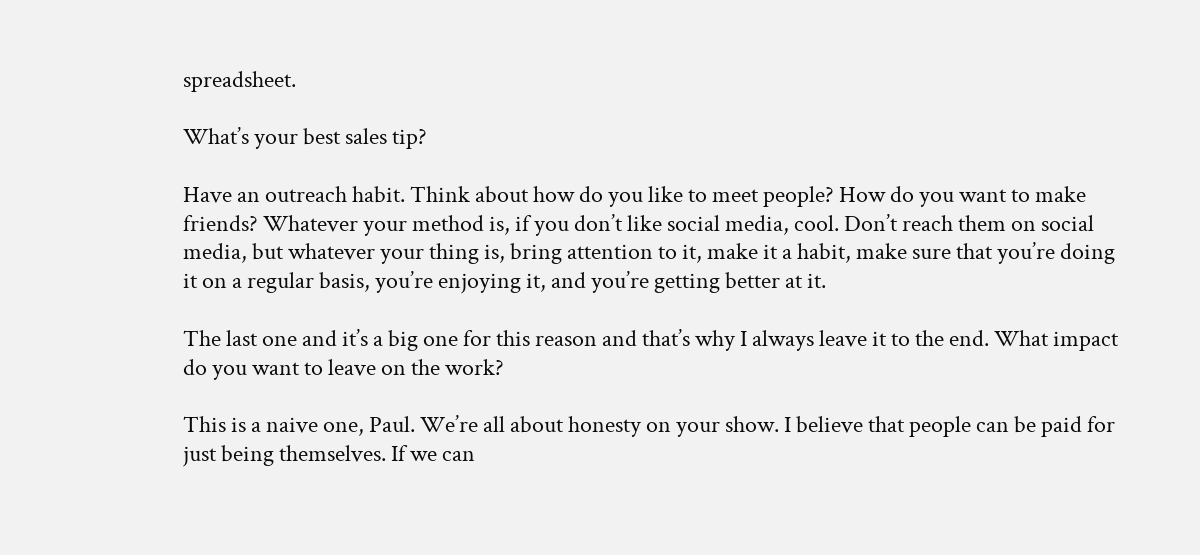spreadsheet.

What’s your best sales tip?

Have an outreach habit. Think about how do you like to meet people? How do you want to make friends? Whatever your method is, if you don’t like social media, cool. Don’t reach them on social media, but whatever your thing is, bring attention to it, make it a habit, make sure that you’re doing it on a regular basis, you’re enjoying it, and you’re getting better at it.

The last one and it’s a big one for this reason and that’s why I always leave it to the end. What impact do you want to leave on the work?

This is a naive one, Paul. We’re all about honesty on your show. I believe that people can be paid for just being themselves. If we can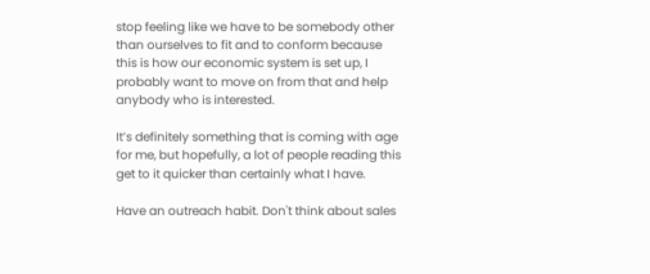stop feeling like we have to be somebody other than ourselves to fit and to conform because this is how our economic system is set up, I probably want to move on from that and help anybody who is interested.

It’s definitely something that is coming with age for me, but hopefully, a lot of people reading this get to it quicker than certainly what I have.

Have an outreach habit. Don't think about sales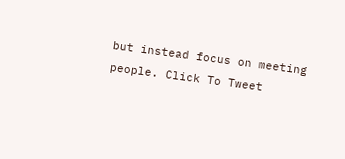but instead focus on meeting people. Click To Tweet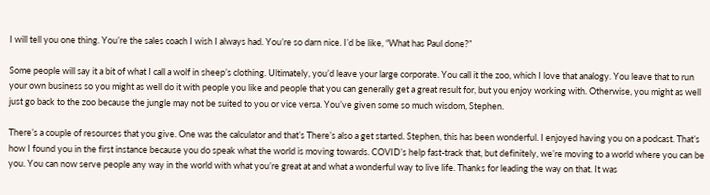I will tell you one thing. You’re the sales coach I wish I always had. You’re so darn nice. I’d be like, “What has Paul done?”

Some people will say it a bit of what I call a wolf in sheep’s clothing. Ultimately, you’d leave your large corporate. You call it the zoo, which I love that analogy. You leave that to run your own business so you might as well do it with people you like and people that you can generally get a great result for, but you enjoy working with. Otherwise, you might as well just go back to the zoo because the jungle may not be suited to you or vice versa. You’ve given some so much wisdom, Stephen.

There’s a couple of resources that you give. One was the calculator and that’s There’s also a get started. Stephen, this has been wonderful. I enjoyed having you on a podcast. That’s how I found you in the first instance because you do speak what the world is moving towards. COVID’s help fast-track that, but definitely, we’re moving to a world where you can be you. You can now serve people any way in the world with what you’re great at and what a wonderful way to live life. Thanks for leading the way on that. It was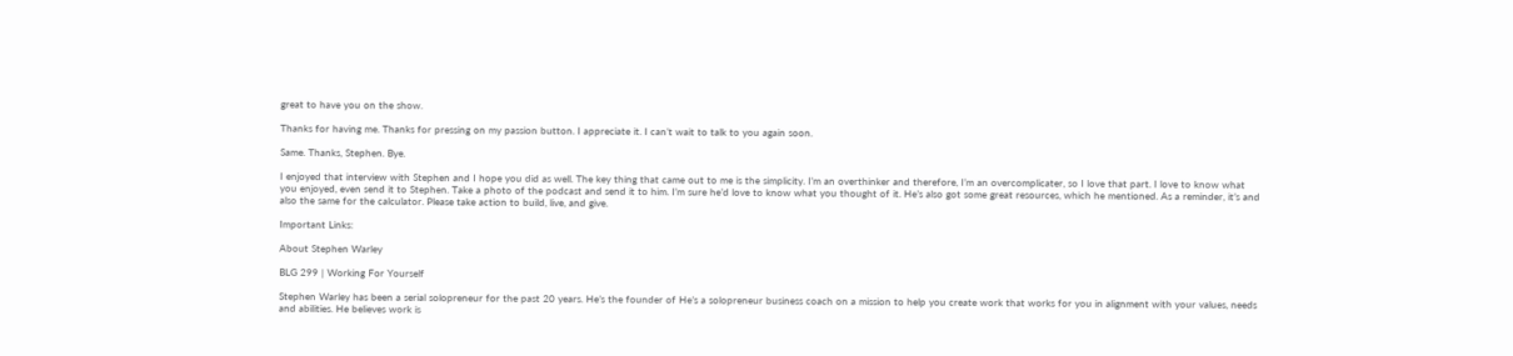great to have you on the show.

Thanks for having me. Thanks for pressing on my passion button. I appreciate it. I can’t wait to talk to you again soon.

Same. Thanks, Stephen. Bye.

I enjoyed that interview with Stephen and I hope you did as well. The key thing that came out to me is the simplicity. I’m an overthinker and therefore, I’m an overcomplicater, so I love that part. I love to know what you enjoyed, even send it to Stephen. Take a photo of the podcast and send it to him. I’m sure he’d love to know what you thought of it. He’s also got some great resources, which he mentioned. As a reminder, it’s and also the same for the calculator. Please take action to build, live, and give.

Important Links:

About Stephen Warley

BLG 299 | Working For Yourself

Stephen Warley has been a serial solopreneur for the past 20 years. He’s the founder of He’s a solopreneur business coach on a mission to help you create work that works for you in alignment with your values, needs and abilities. He believes work is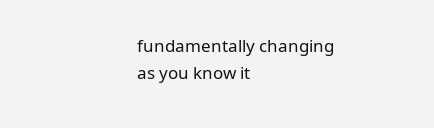fundamentally changing as you know it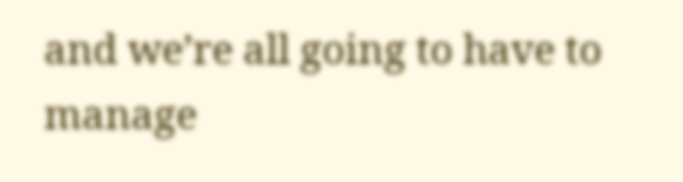and we’re all going to have to manage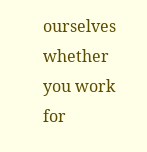ourselves whether you work for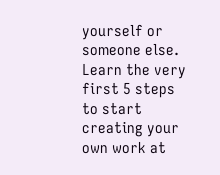yourself or someone else. Learn the very first 5 steps to start creating your own work at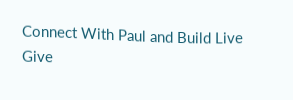Connect With Paul and Build Live Give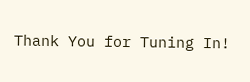Thank You for Tuning In!